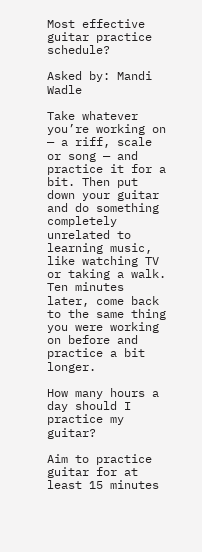Most effective guitar practice schedule?

Asked by: Mandi Wadle

Take whatever you’re working on — a riff, scale or song — and practice it for a bit. Then put down your guitar and do something completely unrelated to learning music, like watching TV or taking a walk. Ten minutes later, come back to the same thing you were working on before and practice a bit longer.

How many hours a day should I practice my guitar?

Aim to practice guitar for at least 15 minutes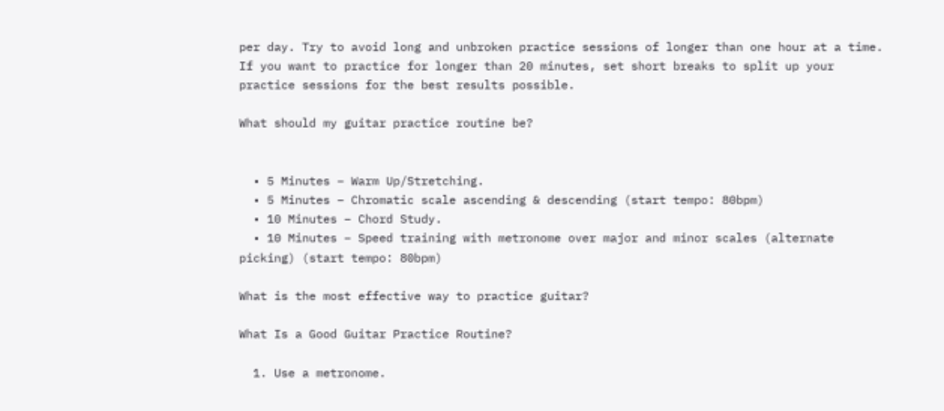per day. Try to avoid long and unbroken practice sessions of longer than one hour at a time. If you want to practice for longer than 20 minutes, set short breaks to split up your practice sessions for the best results possible.

What should my guitar practice routine be?


  • 5 Minutes – Warm Up/Stretching.
  • 5 Minutes – Chromatic scale ascending & descending (start tempo: 80bpm)
  • 10 Minutes – Chord Study.
  • 10 Minutes – Speed training with metronome over major and minor scales (alternate picking) (start tempo: 80bpm)

What is the most effective way to practice guitar?

What Is a Good Guitar Practice Routine?

  1. Use a metronome.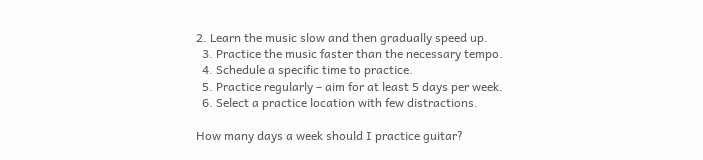2. Learn the music slow and then gradually speed up.
  3. Practice the music faster than the necessary tempo.
  4. Schedule a specific time to practice.
  5. Practice regularly – aim for at least 5 days per week.
  6. Select a practice location with few distractions.

How many days a week should I practice guitar?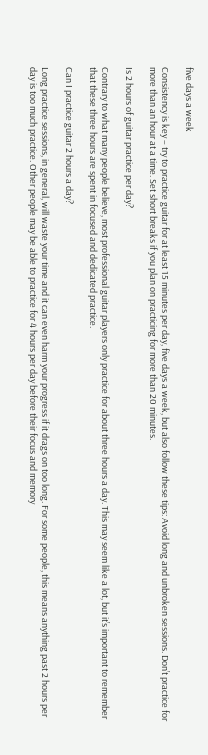five days a week

Consistency is key – try to practice guitar for at least 15 minutes per day, five days a week, but also follow these tips: Avoid long and unbroken sessions. Don’t practice for more than an hour at a time. Set short breaks if you plan on practicing for more than 20 minutes.

Is 2 hours of guitar practice per day?

Contrary to what many people believe, most professional guitar players only practice for about three hours a day. This may seem like a lot, but it’s important to remember that these three hours are spent in focused and dedicated practice.

Can I practice guitar 2 hours a day?

Long practice sessions, in general, will waste your time and it can even harm your progress if it drags on too long. For some people, this means anything past 2 hours per day is too much practice. Other people may be able to practice for 4 hours per day before their focus and memory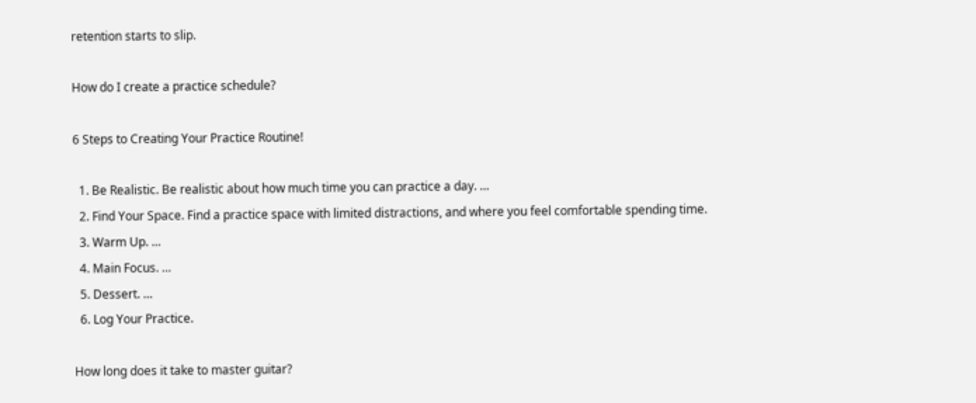retention starts to slip.

How do I create a practice schedule?

6 Steps to Creating Your Practice Routine!

  1. Be Realistic. Be realistic about how much time you can practice a day. …
  2. Find Your Space. Find a practice space with limited distractions, and where you feel comfortable spending time.
  3. Warm Up. …
  4. Main Focus. …
  5. Dessert. …
  6. Log Your Practice.

How long does it take to master guitar?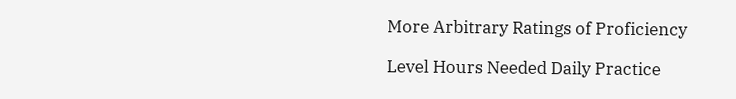More Arbitrary Ratings of Proficiency

Level Hours Needed Daily Practice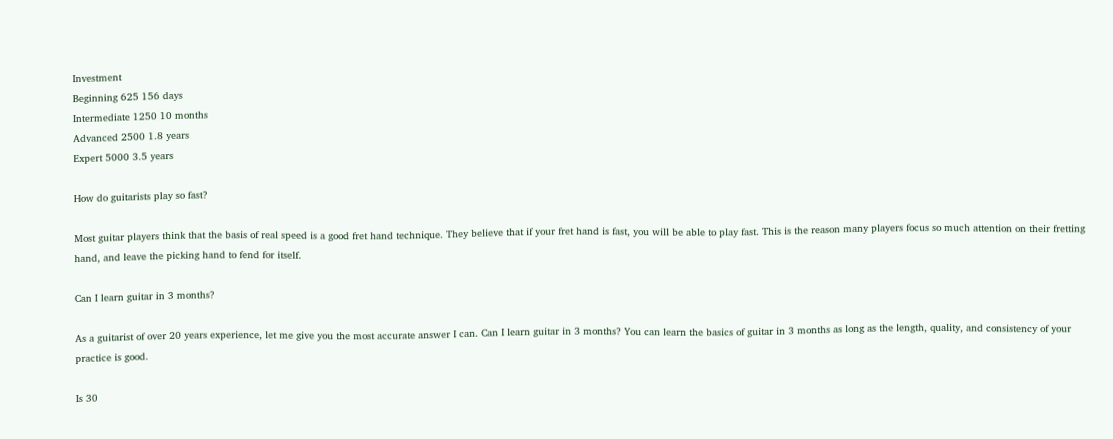Investment
Beginning 625 156 days
Intermediate 1250 10 months
Advanced 2500 1.8 years
Expert 5000 3.5 years

How do guitarists play so fast?

Most guitar players think that the basis of real speed is a good fret hand technique. They believe that if your fret hand is fast, you will be able to play fast. This is the reason many players focus so much attention on their fretting hand, and leave the picking hand to fend for itself.

Can I learn guitar in 3 months?

As a guitarist of over 20 years experience, let me give you the most accurate answer I can. Can I learn guitar in 3 months? You can learn the basics of guitar in 3 months as long as the length, quality, and consistency of your practice is good.

Is 30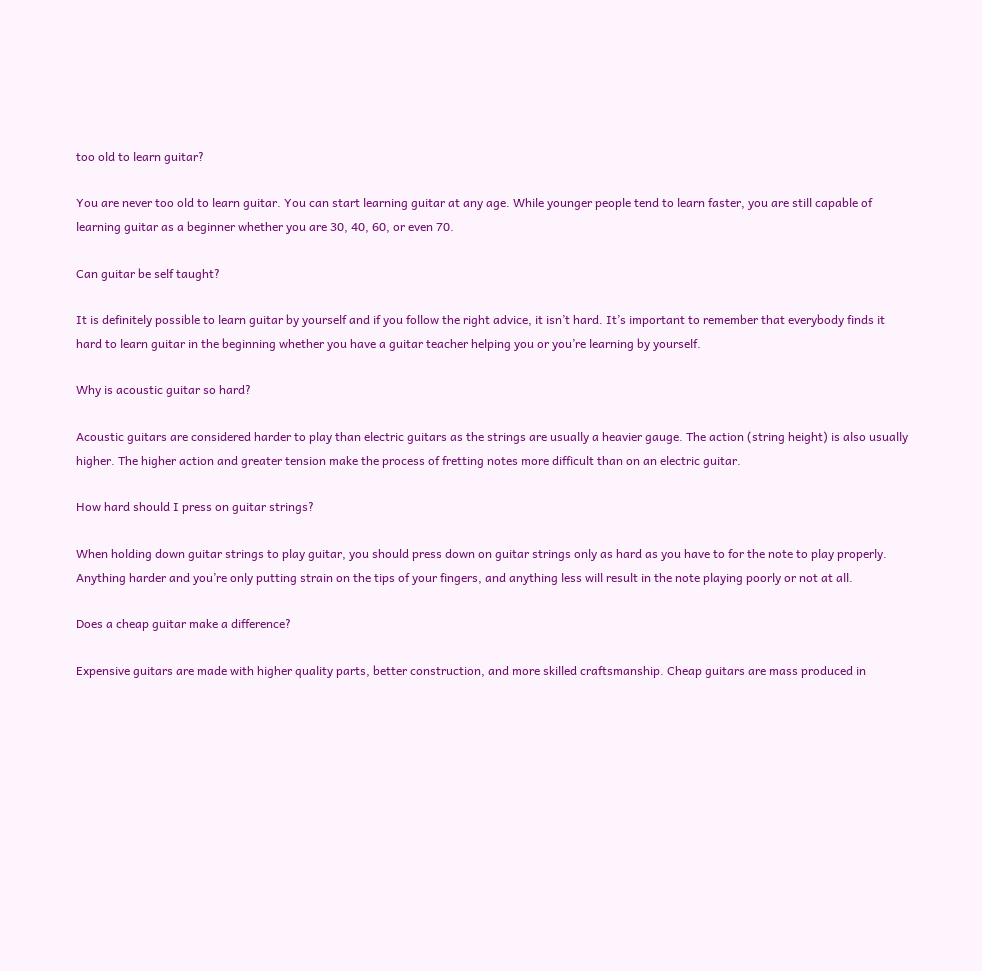too old to learn guitar?

You are never too old to learn guitar. You can start learning guitar at any age. While younger people tend to learn faster, you are still capable of learning guitar as a beginner whether you are 30, 40, 60, or even 70.

Can guitar be self taught?

It is definitely possible to learn guitar by yourself and if you follow the right advice, it isn’t hard. It’s important to remember that everybody finds it hard to learn guitar in the beginning whether you have a guitar teacher helping you or you’re learning by yourself.

Why is acoustic guitar so hard?

Acoustic guitars are considered harder to play than electric guitars as the strings are usually a heavier gauge. The action (string height) is also usually higher. The higher action and greater tension make the process of fretting notes more difficult than on an electric guitar.

How hard should I press on guitar strings?

When holding down guitar strings to play guitar, you should press down on guitar strings only as hard as you have to for the note to play properly. Anything harder and you’re only putting strain on the tips of your fingers, and anything less will result in the note playing poorly or not at all.

Does a cheap guitar make a difference?

Expensive guitars are made with higher quality parts, better construction, and more skilled craftsmanship. Cheap guitars are mass produced in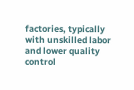factories, typically with unskilled labor and lower quality control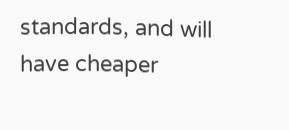standards, and will have cheaper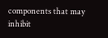components that may inhibit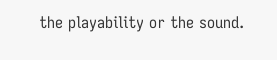the playability or the sound.